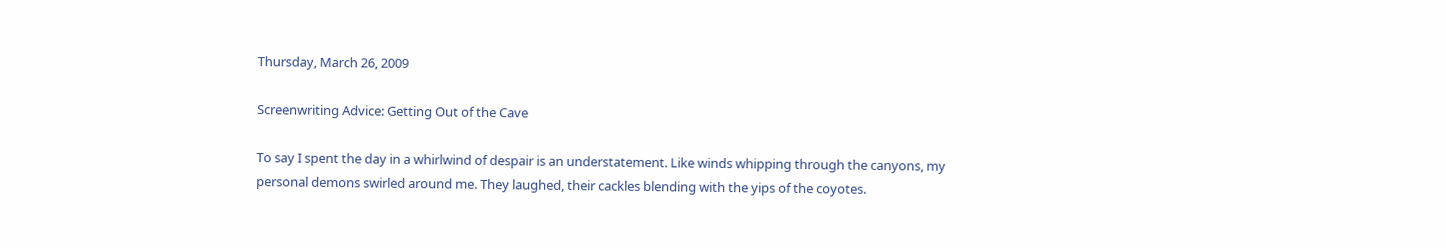Thursday, March 26, 2009

Screenwriting Advice: Getting Out of the Cave

To say I spent the day in a whirlwind of despair is an understatement. Like winds whipping through the canyons, my personal demons swirled around me. They laughed, their cackles blending with the yips of the coyotes.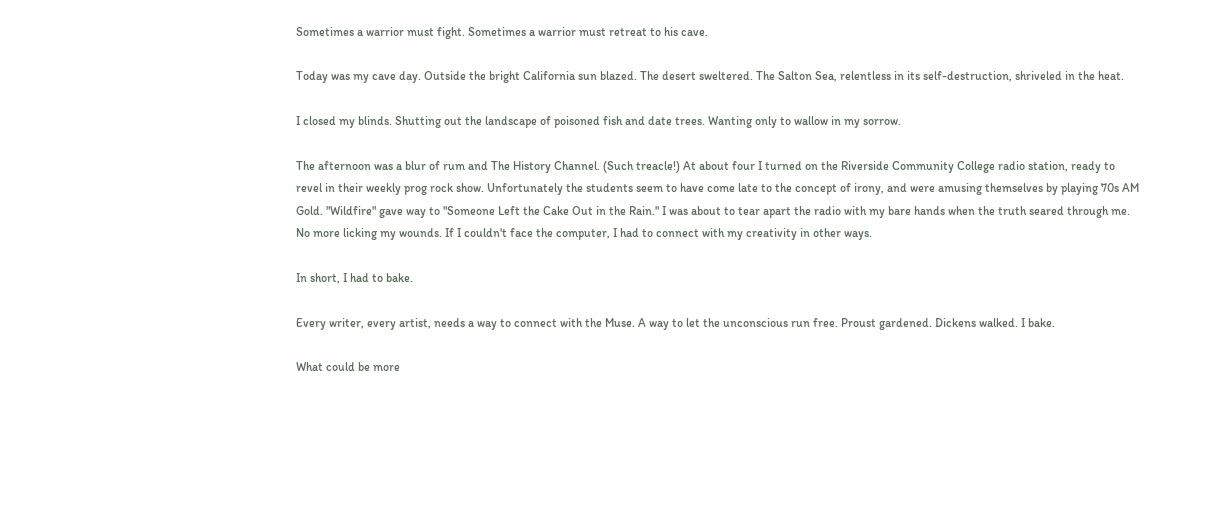Sometimes a warrior must fight. Sometimes a warrior must retreat to his cave.

Today was my cave day. Outside the bright California sun blazed. The desert sweltered. The Salton Sea, relentless in its self-destruction, shriveled in the heat.

I closed my blinds. Shutting out the landscape of poisoned fish and date trees. Wanting only to wallow in my sorrow.

The afternoon was a blur of rum and The History Channel. (Such treacle!) At about four I turned on the Riverside Community College radio station, ready to revel in their weekly prog rock show. Unfortunately the students seem to have come late to the concept of irony, and were amusing themselves by playing 70s AM Gold. "Wildfire" gave way to "Someone Left the Cake Out in the Rain." I was about to tear apart the radio with my bare hands when the truth seared through me. No more licking my wounds. If I couldn't face the computer, I had to connect with my creativity in other ways.

In short, I had to bake.

Every writer, every artist, needs a way to connect with the Muse. A way to let the unconscious run free. Proust gardened. Dickens walked. I bake.

What could be more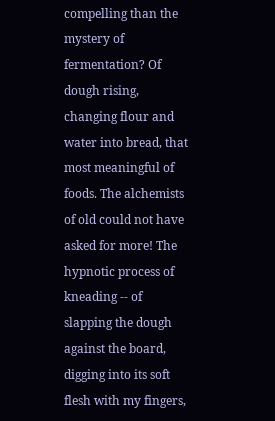compelling than the mystery of fermentation? Of dough rising, changing flour and water into bread, that most meaningful of foods. The alchemists of old could not have asked for more! The hypnotic process of kneading -- of slapping the dough against the board, digging into its soft flesh with my fingers,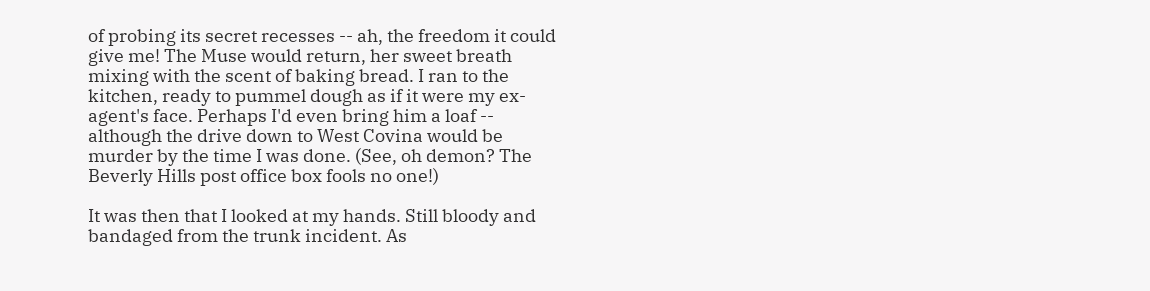of probing its secret recesses -- ah, the freedom it could give me! The Muse would return, her sweet breath mixing with the scent of baking bread. I ran to the kitchen, ready to pummel dough as if it were my ex-agent's face. Perhaps I'd even bring him a loaf -- although the drive down to West Covina would be murder by the time I was done. (See, oh demon? The Beverly Hills post office box fools no one!)

It was then that I looked at my hands. Still bloody and bandaged from the trunk incident. As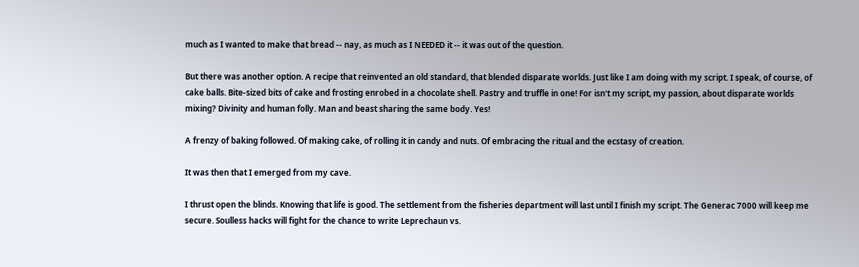much as I wanted to make that bread -- nay, as much as I NEEDED it -- it was out of the question.

But there was another option. A recipe that reinvented an old standard, that blended disparate worlds. Just like I am doing with my script. I speak, of course, of cake balls. Bite-sized bits of cake and frosting enrobed in a chocolate shell. Pastry and truffle in one! For isn't my script, my passion, about disparate worlds mixing? Divinity and human folly. Man and beast sharing the same body. Yes!

A frenzy of baking followed. Of making cake, of rolling it in candy and nuts. Of embracing the ritual and the ecstasy of creation.

It was then that I emerged from my cave.

I thrust open the blinds. Knowing that life is good. The settlement from the fisheries department will last until I finish my script. The Generac 7000 will keep me secure. Soulless hacks will fight for the chance to write Leprechaun vs.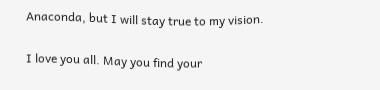Anaconda, but I will stay true to my vision.

I love you all. May you find your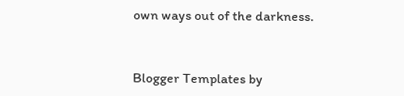own ways out of the darkness.


Blogger Templates by